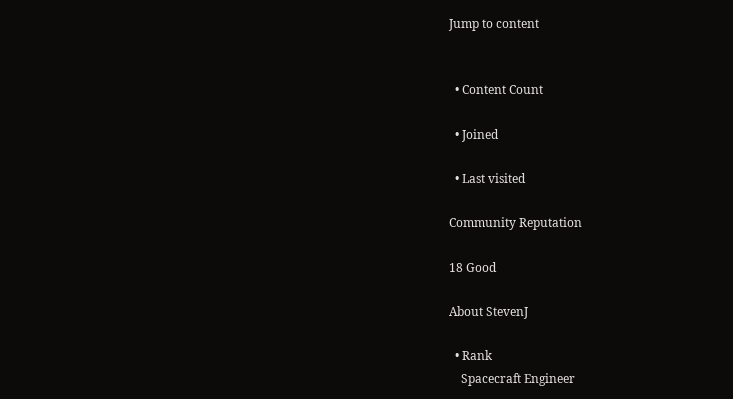Jump to content


  • Content Count

  • Joined

  • Last visited

Community Reputation

18 Good

About StevenJ

  • Rank
    Spacecraft Engineer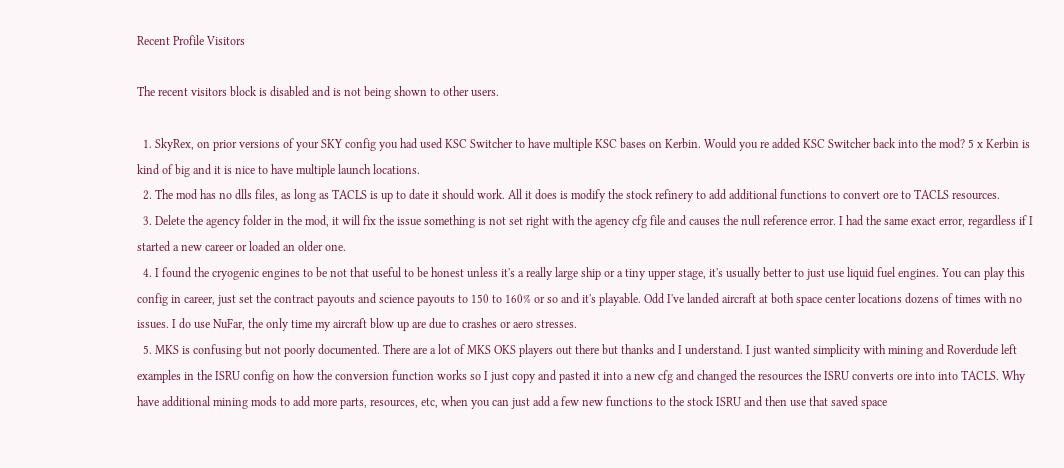Recent Profile Visitors

The recent visitors block is disabled and is not being shown to other users.

  1. SkyRex, on prior versions of your SKY config you had used KSC Switcher to have multiple KSC bases on Kerbin. Would you re added KSC Switcher back into the mod? 5 x Kerbin is kind of big and it is nice to have multiple launch locations.
  2. The mod has no dlls files, as long as TACLS is up to date it should work. All it does is modify the stock refinery to add additional functions to convert ore to TACLS resources.
  3. Delete the agency folder in the mod, it will fix the issue something is not set right with the agency cfg file and causes the null reference error. I had the same exact error, regardless if I started a new career or loaded an older one.
  4. I found the cryogenic engines to be not that useful to be honest unless it's a really large ship or a tiny upper stage, it's usually better to just use liquid fuel engines. You can play this config in career, just set the contract payouts and science payouts to 150 to 160% or so and it's playable. Odd I've landed aircraft at both space center locations dozens of times with no issues. I do use NuFar, the only time my aircraft blow up are due to crashes or aero stresses.
  5. MKS is confusing but not poorly documented. There are a lot of MKS OKS players out there but thanks and I understand. I just wanted simplicity with mining and Roverdude left examples in the ISRU config on how the conversion function works so I just copy and pasted it into a new cfg and changed the resources the ISRU converts ore into into TACLS. Why have additional mining mods to add more parts, resources, etc, when you can just add a few new functions to the stock ISRU and then use that saved space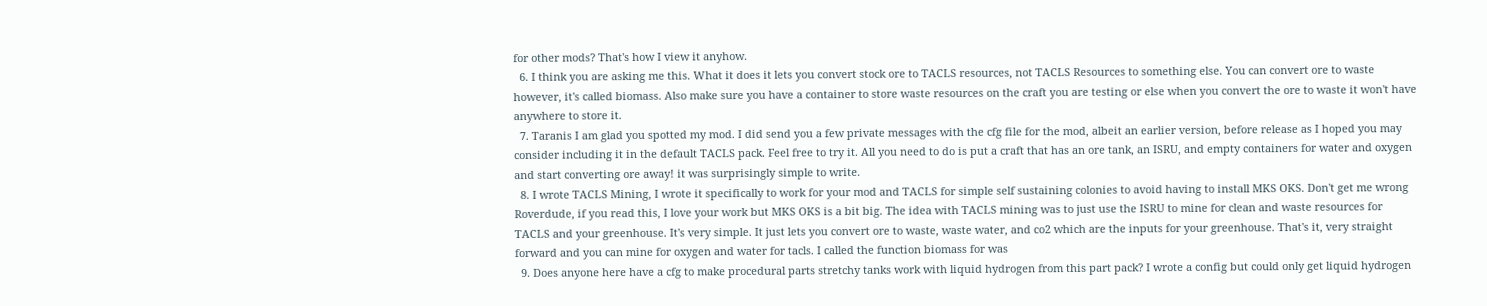for other mods? That's how I view it anyhow.
  6. I think you are asking me this. What it does it lets you convert stock ore to TACLS resources, not TACLS Resources to something else. You can convert ore to waste however, it's called biomass. Also make sure you have a container to store waste resources on the craft you are testing or else when you convert the ore to waste it won't have anywhere to store it.
  7. Taranis I am glad you spotted my mod. I did send you a few private messages with the cfg file for the mod, albeit an earlier version, before release as I hoped you may consider including it in the default TACLS pack. Feel free to try it. All you need to do is put a craft that has an ore tank, an ISRU, and empty containers for water and oxygen and start converting ore away! it was surprisingly simple to write.
  8. I wrote TACLS Mining, I wrote it specifically to work for your mod and TACLS for simple self sustaining colonies to avoid having to install MKS OKS. Don't get me wrong Roverdude, if you read this, I love your work but MKS OKS is a bit big. The idea with TACLS mining was to just use the ISRU to mine for clean and waste resources for TACLS and your greenhouse. It's very simple. It just lets you convert ore to waste, waste water, and co2 which are the inputs for your greenhouse. That's it, very straight forward and you can mine for oxygen and water for tacls. I called the function biomass for was
  9. Does anyone here have a cfg to make procedural parts stretchy tanks work with liquid hydrogen from this part pack? I wrote a config but could only get liquid hydrogen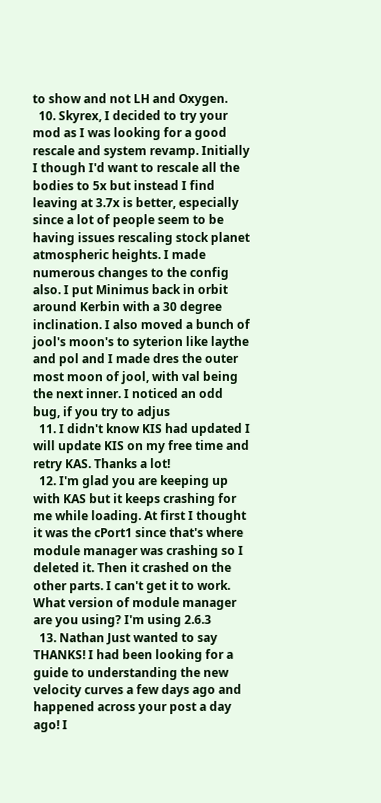to show and not LH and Oxygen.
  10. Skyrex, I decided to try your mod as I was looking for a good rescale and system revamp. Initially I though I'd want to rescale all the bodies to 5x but instead I find leaving at 3.7x is better, especially since a lot of people seem to be having issues rescaling stock planet atmospheric heights. I made numerous changes to the config also. I put Minimus back in orbit around Kerbin with a 30 degree inclination. I also moved a bunch of jool's moon's to syterion like laythe and pol and I made dres the outer most moon of jool, with val being the next inner. I noticed an odd bug, if you try to adjus
  11. I didn't know KIS had updated I will update KIS on my free time and retry KAS. Thanks a lot!
  12. I'm glad you are keeping up with KAS but it keeps crashing for me while loading. At first I thought it was the cPort1 since that's where module manager was crashing so I deleted it. Then it crashed on the other parts. I can't get it to work. What version of module manager are you using? I'm using 2.6.3
  13. Nathan Just wanted to say THANKS! I had been looking for a guide to understanding the new velocity curves a few days ago and happened across your post a day ago! I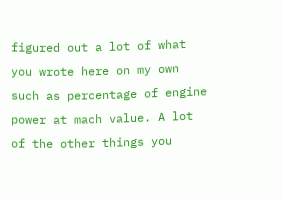figured out a lot of what you wrote here on my own such as percentage of engine power at mach value. A lot of the other things you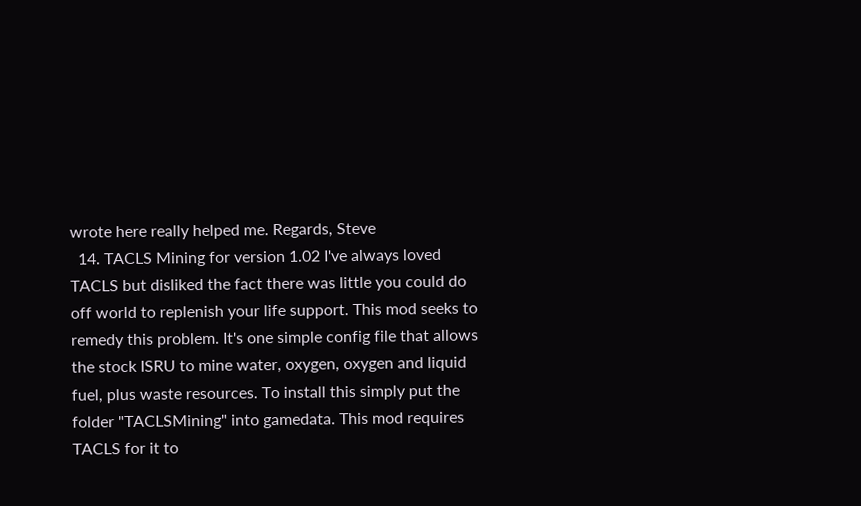wrote here really helped me. Regards, Steve
  14. TACLS Mining for version 1.02 I've always loved TACLS but disliked the fact there was little you could do off world to replenish your life support. This mod seeks to remedy this problem. It's one simple config file that allows the stock ISRU to mine water, oxygen, oxygen and liquid fuel, plus waste resources. To install this simply put the folder "TACLSMining" into gamedata. This mod requires TACLS for it to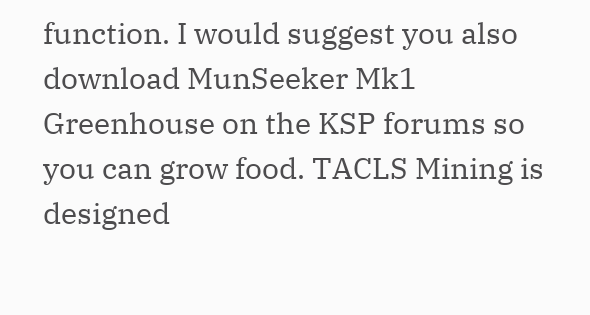function. I would suggest you also download MunSeeker Mk1 Greenhouse on the KSP forums so you can grow food. TACLS Mining is designed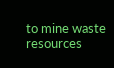to mine waste resources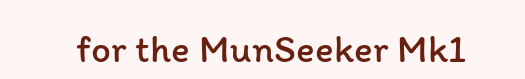for the MunSeeker Mk1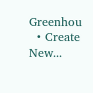Greenhou
  • Create New...